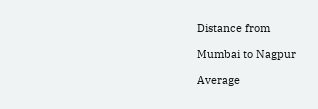Distance from

Mumbai to Nagpur

Average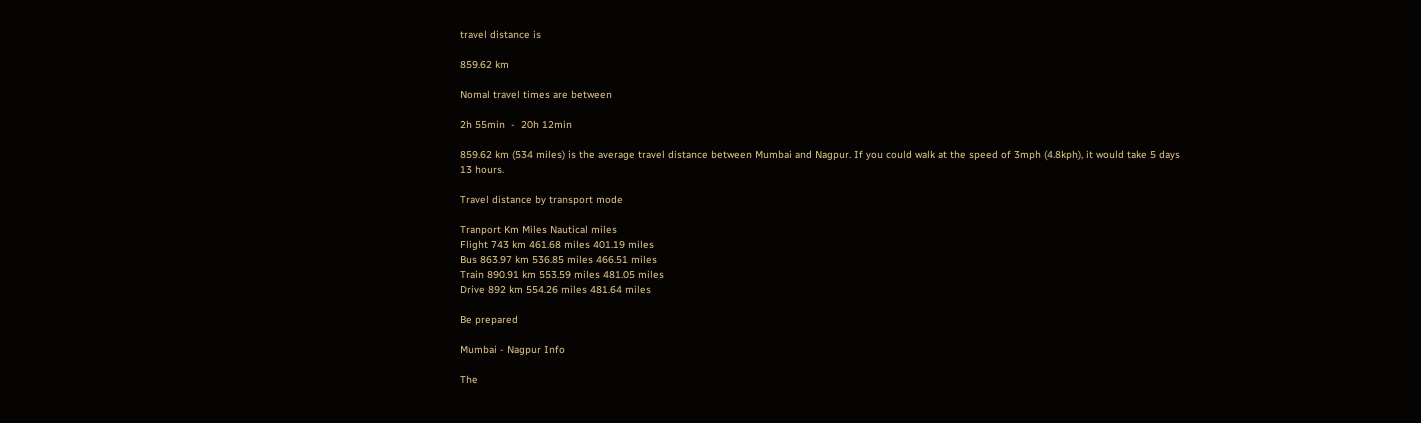travel distance is

859.62 km

Nomal travel times are between

2h 55min  -  20h 12min

859.62 km (534 miles) is the average travel distance between Mumbai and Nagpur. If you could walk at the speed of 3mph (4.8kph), it would take 5 days 13 hours.

Travel distance by transport mode

Tranport Km Miles Nautical miles
Flight 743 km 461.68 miles 401.19 miles
Bus 863.97 km 536.85 miles 466.51 miles
Train 890.91 km 553.59 miles 481.05 miles
Drive 892 km 554.26 miles 481.64 miles

Be prepared

Mumbai - Nagpur Info

The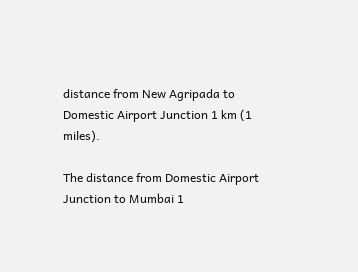distance from New Agripada to Domestic Airport Junction 1 km (1 miles).

The distance from Domestic Airport Junction to Mumbai 1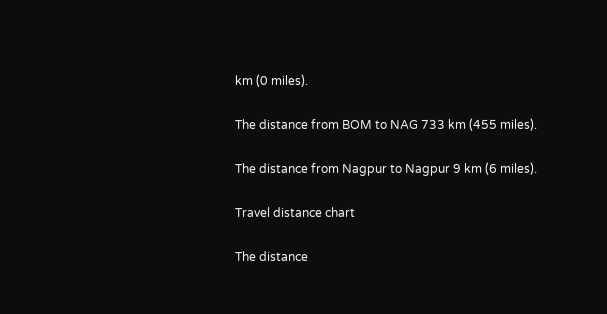km (0 miles).

The distance from BOM to NAG 733 km (455 miles).

The distance from Nagpur to Nagpur 9 km (6 miles).

Travel distance chart

The distance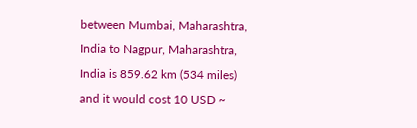between Mumbai, Maharashtra, India to Nagpur, Maharashtra, India is 859.62 km (534 miles) and it would cost 10 USD ~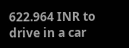622.964 INR to drive in a car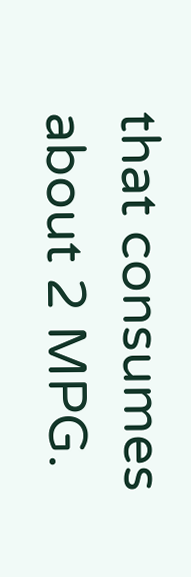that consumes about 2 MPG.